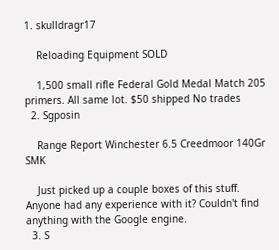1. skulldragr17

    Reloading Equipment SOLD

    1,500 small rifle Federal Gold Medal Match 205 primers. All same lot. $50 shipped No trades
  2. Sgposin

    Range Report Winchester 6.5 Creedmoor 140Gr SMK

    Just picked up a couple boxes of this stuff. Anyone had any experience with it? Couldn't find anything with the Google engine.
  3. S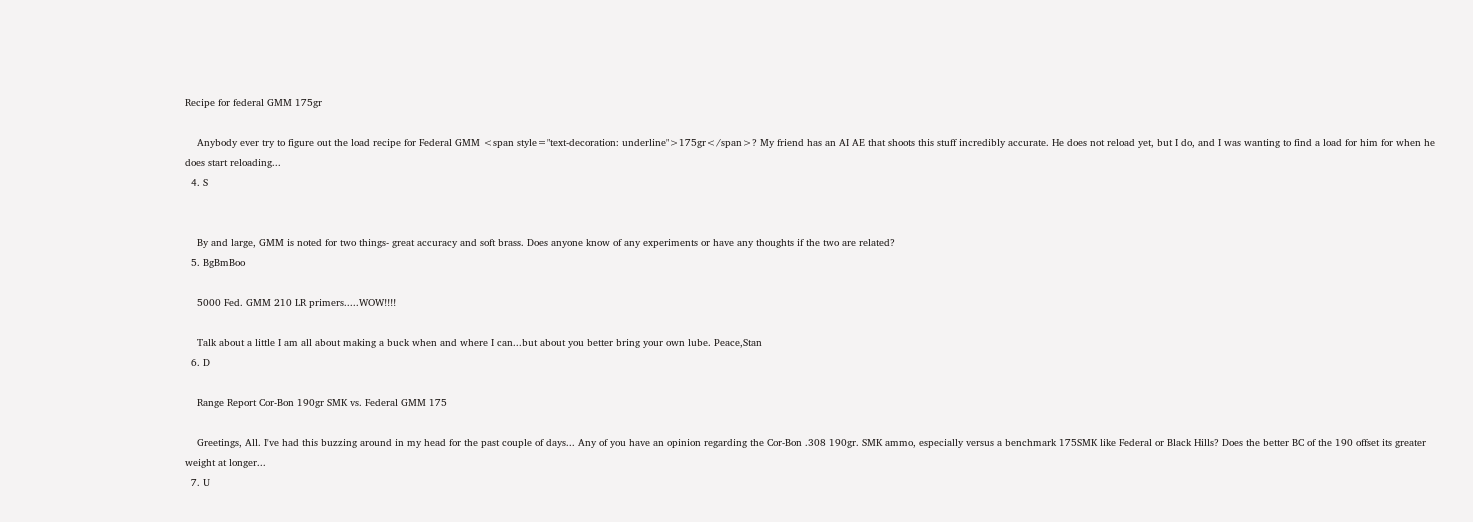Recipe for federal GMM 175gr

    Anybody ever try to figure out the load recipe for Federal GMM <span style="text-decoration: underline">175gr</span>? My friend has an AI AE that shoots this stuff incredibly accurate. He does not reload yet, but I do, and I was wanting to find a load for him for when he does start reloading...
  4. S


    By and large, GMM is noted for two things- great accuracy and soft brass. Does anyone know of any experiments or have any thoughts if the two are related?
  5. BgBmBoo

    5000 Fed. GMM 210 LR primers.....WOW!!!!

    Talk about a little I am all about making a buck when and where I can...but about you better bring your own lube. Peace,Stan
  6. D

    Range Report Cor-Bon 190gr SMK vs. Federal GMM 175

    Greetings, All. I've had this buzzing around in my head for the past couple of days... Any of you have an opinion regarding the Cor-Bon .308 190gr. SMK ammo, especially versus a benchmark 175SMK like Federal or Black Hills? Does the better BC of the 190 offset its greater weight at longer...
  7. U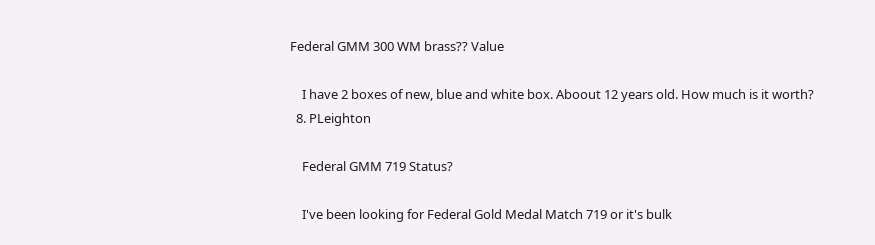Federal GMM 300 WM brass?? Value

    I have 2 boxes of new, blue and white box. Aboout 12 years old. How much is it worth?
  8. PLeighton

    Federal GMM 719 Status?

    I've been looking for Federal Gold Medal Match 719 or it's bulk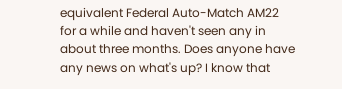equivalent Federal Auto-Match AM22 for a while and haven't seen any in about three months. Does anyone have any news on what's up? I know that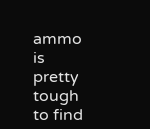ammo is pretty tough to find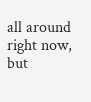all around right now, but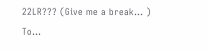22LR??? (Give me a break... ) To...